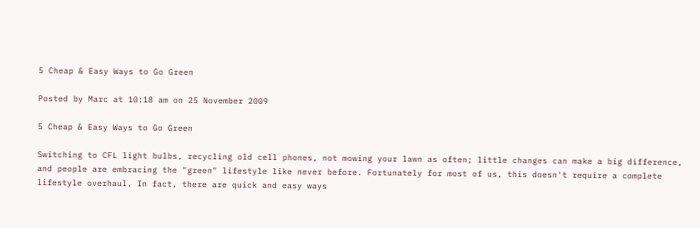5 Cheap & Easy Ways to Go Green

Posted by Marc at 10:18 am on 25 November 2009

5 Cheap & Easy Ways to Go Green

Switching to CFL light bulbs, recycling old cell phones, not mowing your lawn as often; little changes can make a big difference, and people are embracing the "green" lifestyle like never before. Fortunately for most of us, this doesn't require a complete lifestyle overhaul. In fact, there are quick and easy ways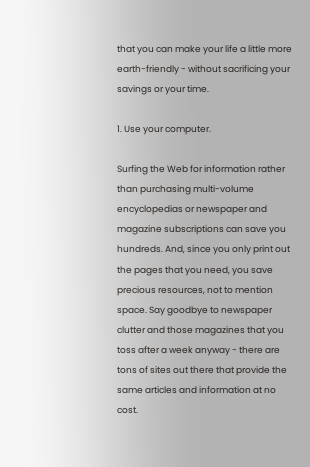that you can make your life a little more earth-friendly - without sacrificing your savings or your time.

1. Use your computer.

Surfing the Web for information rather than purchasing multi-volume encyclopedias or newspaper and magazine subscriptions can save you hundreds. And, since you only print out the pages that you need, you save precious resources, not to mention space. Say goodbye to newspaper clutter and those magazines that you toss after a week anyway - there are tons of sites out there that provide the same articles and information at no cost.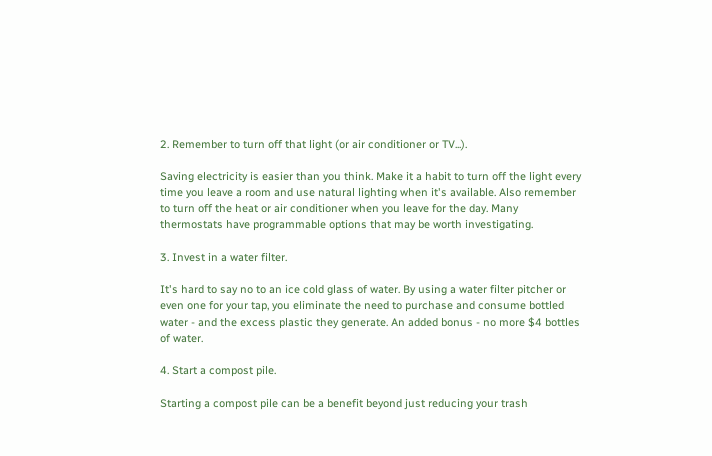2. Remember to turn off that light (or air conditioner or TV...).

Saving electricity is easier than you think. Make it a habit to turn off the light every time you leave a room and use natural lighting when it's available. Also remember to turn off the heat or air conditioner when you leave for the day. Many thermostats have programmable options that may be worth investigating.

3. Invest in a water filter.

It's hard to say no to an ice cold glass of water. By using a water filter pitcher or even one for your tap, you eliminate the need to purchase and consume bottled water - and the excess plastic they generate. An added bonus - no more $4 bottles of water.

4. Start a compost pile.

Starting a compost pile can be a benefit beyond just reducing your trash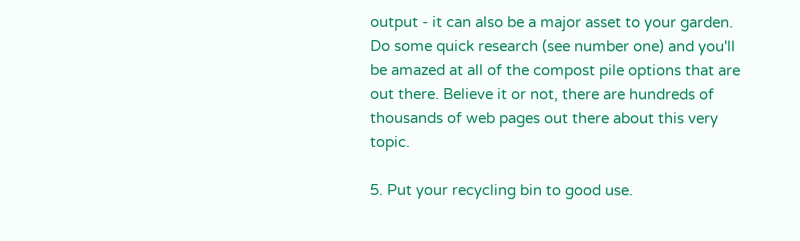output - it can also be a major asset to your garden. Do some quick research (see number one) and you'll be amazed at all of the compost pile options that are out there. Believe it or not, there are hundreds of thousands of web pages out there about this very topic.

5. Put your recycling bin to good use.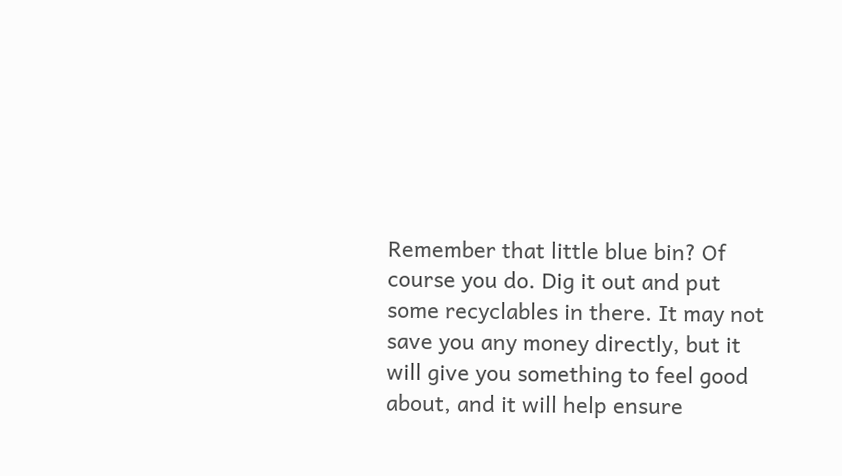Remember that little blue bin? Of course you do. Dig it out and put some recyclables in there. It may not save you any money directly, but it will give you something to feel good about, and it will help ensure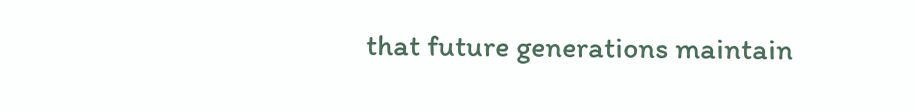that future generations maintain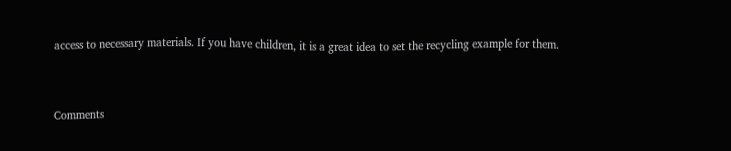access to necessary materials. If you have children, it is a great idea to set the recycling example for them.




Comments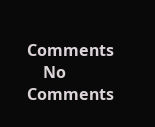Comments
    No Comments